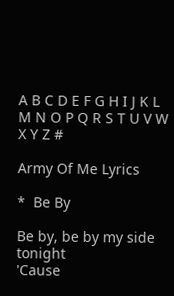A B C D E F G H I J K L M N O P Q R S T U V W X Y Z #

Army Of Me Lyrics

*  Be By

Be by, be by my side tonight
'Cause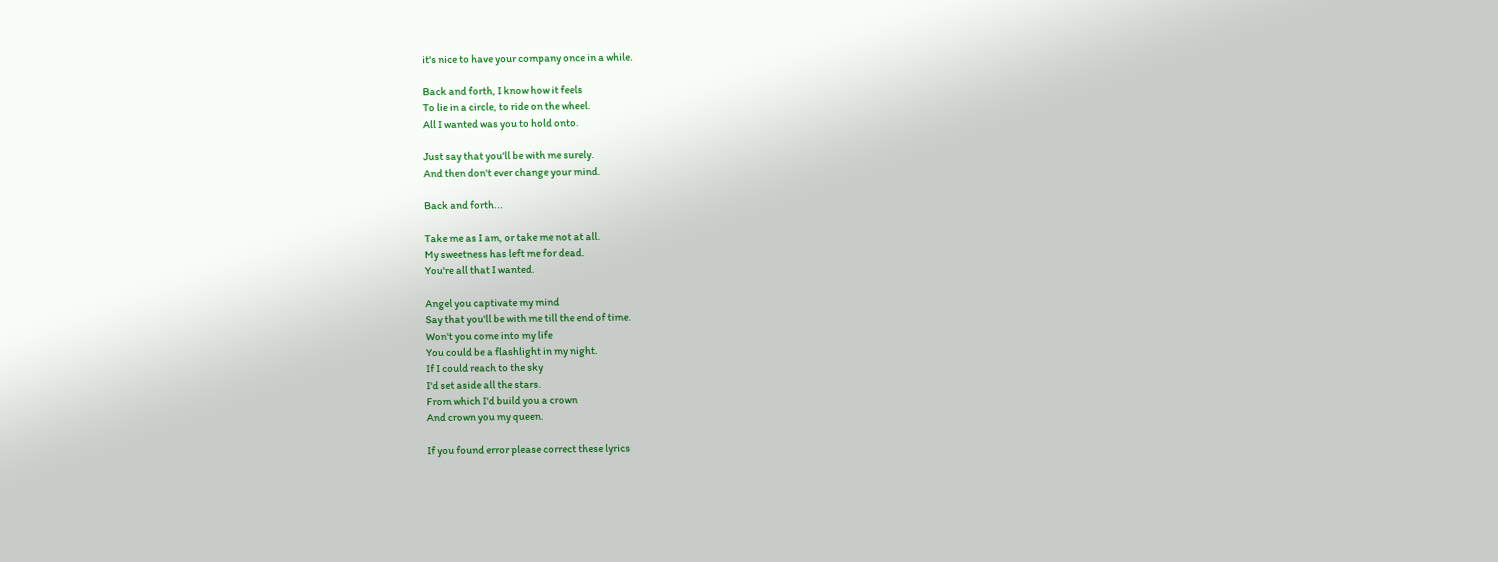it's nice to have your company once in a while.

Back and forth, I know how it feels
To lie in a circle, to ride on the wheel.
All I wanted was you to hold onto.

Just say that you'll be with me surely.
And then don't ever change your mind.

Back and forth...

Take me as I am, or take me not at all.
My sweetness has left me for dead.
You're all that I wanted.

Angel you captivate my mind
Say that you'll be with me till the end of time.
Won't you come into my life
You could be a flashlight in my night.
If I could reach to the sky
I'd set aside all the stars.
From which I'd build you a crown
And crown you my queen.

If you found error please correct these lyrics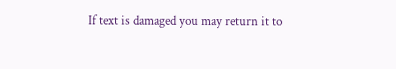If text is damaged you may return it to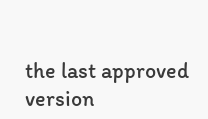the last approved version